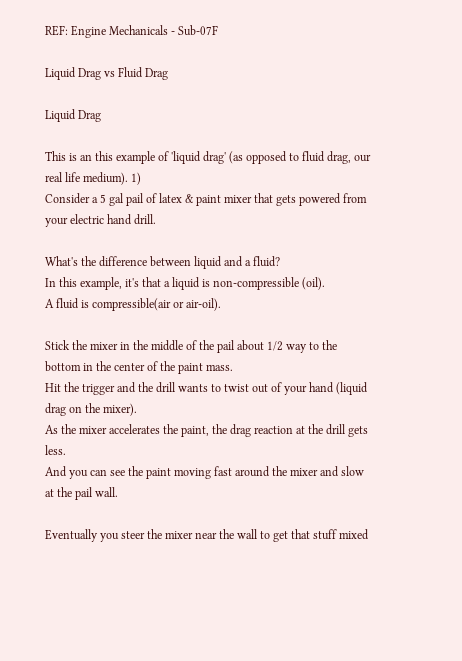REF: Engine Mechanicals - Sub-07F

Liquid Drag vs Fluid Drag

Liquid Drag

This is an this example of 'liquid drag' (as opposed to fluid drag, our real life medium). 1)
Consider a 5 gal pail of latex & paint mixer that gets powered from your electric hand drill.

What's the difference between liquid and a fluid?
In this example, it's that a liquid is non-compressible (oil).
A fluid is compressible(air or air-oil).

Stick the mixer in the middle of the pail about 1/2 way to the bottom in the center of the paint mass.
Hit the trigger and the drill wants to twist out of your hand (liquid drag on the mixer).
As the mixer accelerates the paint, the drag reaction at the drill gets less.
And you can see the paint moving fast around the mixer and slow at the pail wall.

Eventually you steer the mixer near the wall to get that stuff mixed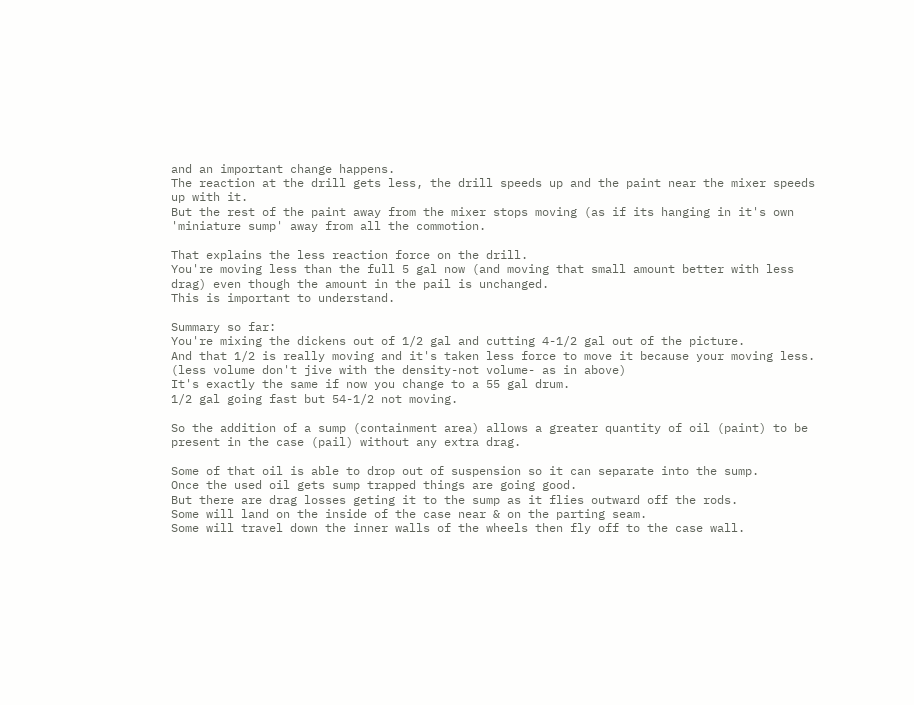and an important change happens.
The reaction at the drill gets less, the drill speeds up and the paint near the mixer speeds up with it.
But the rest of the paint away from the mixer stops moving (as if its hanging in it's own 'miniature sump' away from all the commotion.

That explains the less reaction force on the drill.
You're moving less than the full 5 gal now (and moving that small amount better with less drag) even though the amount in the pail is unchanged.
This is important to understand.

Summary so far:
You're mixing the dickens out of 1/2 gal and cutting 4-1/2 gal out of the picture.
And that 1/2 is really moving and it's taken less force to move it because your moving less.
(less volume don't jive with the density-not volume- as in above)
It's exactly the same if now you change to a 55 gal drum.
1/2 gal going fast but 54-1/2 not moving.

So the addition of a sump (containment area) allows a greater quantity of oil (paint) to be present in the case (pail) without any extra drag.

Some of that oil is able to drop out of suspension so it can separate into the sump.
Once the used oil gets sump trapped things are going good.
But there are drag losses geting it to the sump as it flies outward off the rods.
Some will land on the inside of the case near & on the parting seam.
Some will travel down the inner walls of the wheels then fly off to the case wall.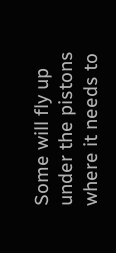Some will fly up under the pistons where it needs to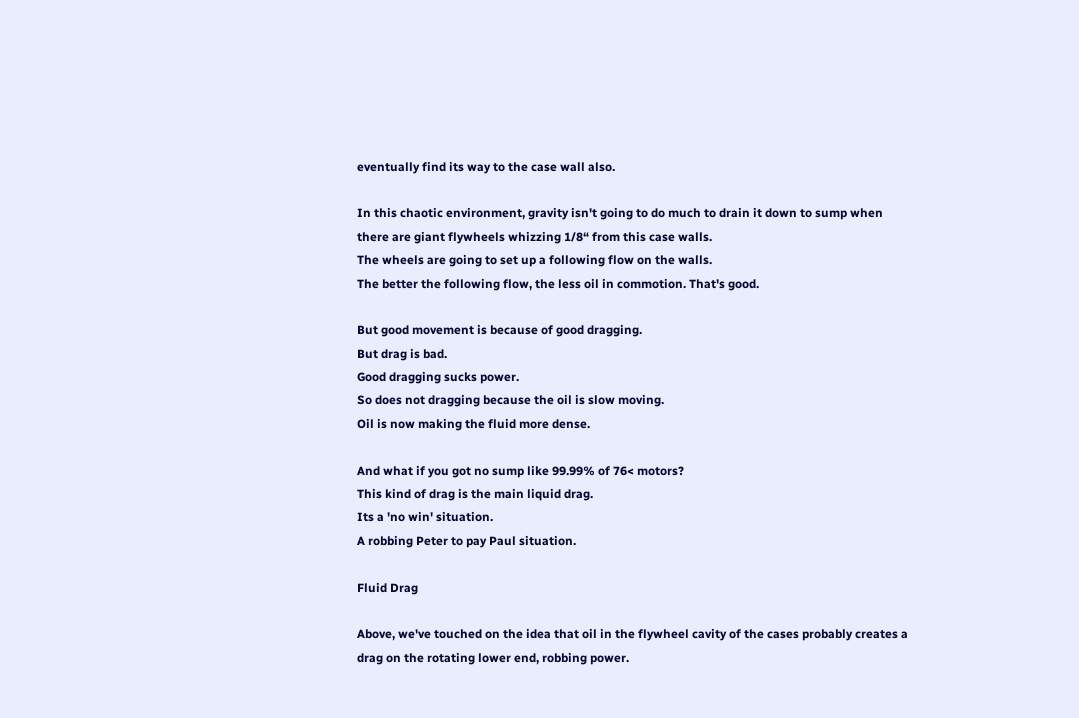eventually find its way to the case wall also.

In this chaotic environment, gravity isn't going to do much to drain it down to sump when there are giant flywheels whizzing 1/8“ from this case walls.
The wheels are going to set up a following flow on the walls.
The better the following flow, the less oil in commotion. That's good.

But good movement is because of good dragging.
But drag is bad.
Good dragging sucks power.
So does not dragging because the oil is slow moving.
Oil is now making the fluid more dense.

And what if you got no sump like 99.99% of 76< motors?
This kind of drag is the main liquid drag.
Its a 'no win' situation.
A robbing Peter to pay Paul situation.

Fluid Drag

Above, we've touched on the idea that oil in the flywheel cavity of the cases probably creates a drag on the rotating lower end, robbing power.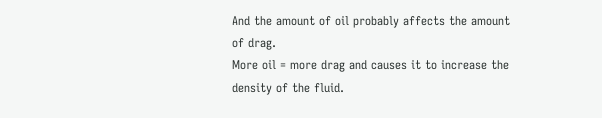And the amount of oil probably affects the amount of drag.
More oil = more drag and causes it to increase the density of the fluid.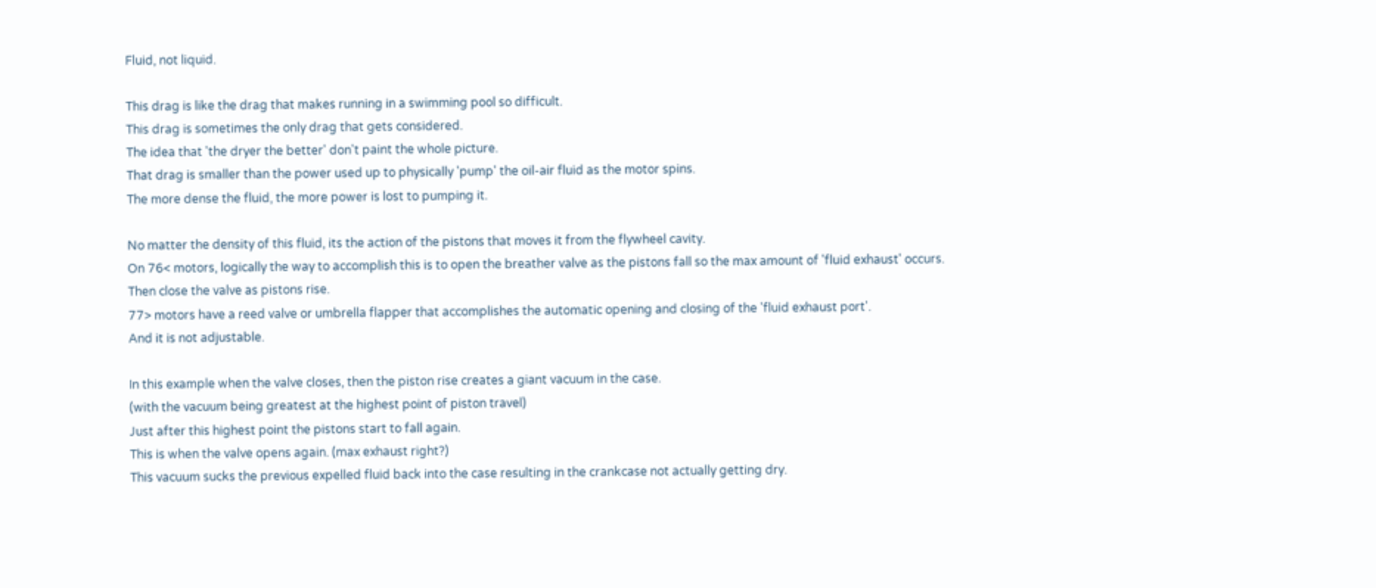Fluid, not liquid.

This drag is like the drag that makes running in a swimming pool so difficult.
This drag is sometimes the only drag that gets considered.
The idea that 'the dryer the better' don't paint the whole picture.
That drag is smaller than the power used up to physically 'pump' the oil-air fluid as the motor spins.
The more dense the fluid, the more power is lost to pumping it.

No matter the density of this fluid, its the action of the pistons that moves it from the flywheel cavity.
On 76< motors, logically the way to accomplish this is to open the breather valve as the pistons fall so the max amount of 'fluid exhaust' occurs.
Then close the valve as pistons rise.
77> motors have a reed valve or umbrella flapper that accomplishes the automatic opening and closing of the 'fluid exhaust port'.
And it is not adjustable.

In this example when the valve closes, then the piston rise creates a giant vacuum in the case.
(with the vacuum being greatest at the highest point of piston travel)
Just after this highest point the pistons start to fall again.
This is when the valve opens again. (max exhaust right?)
This vacuum sucks the previous expelled fluid back into the case resulting in the crankcase not actually getting dry.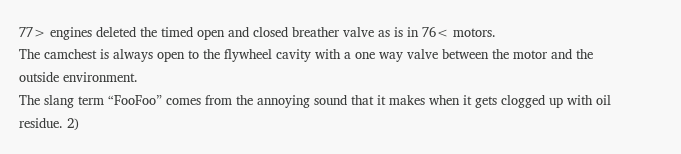77> engines deleted the timed open and closed breather valve as is in 76< motors.
The camchest is always open to the flywheel cavity with a one way valve between the motor and the outside environment.
The slang term “FooFoo” comes from the annoying sound that it makes when it gets clogged up with oil residue. 2)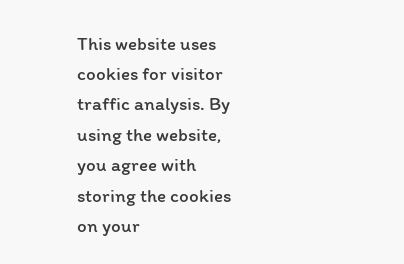This website uses cookies for visitor traffic analysis. By using the website, you agree with storing the cookies on your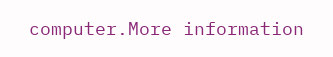computer.More information